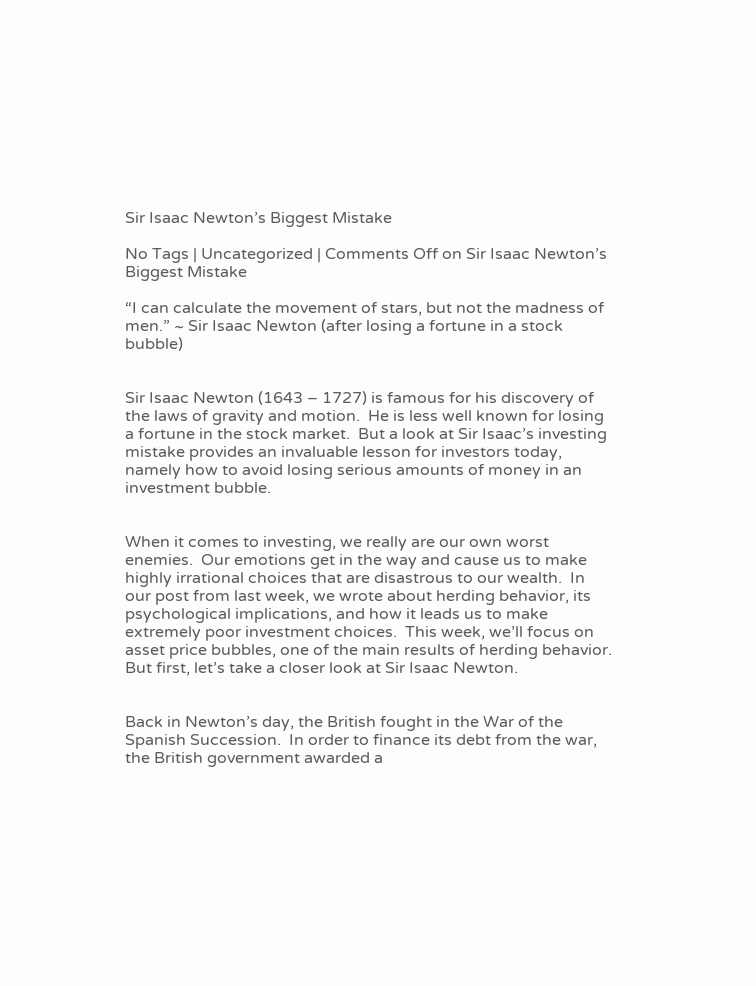Sir Isaac Newton’s Biggest Mistake

No Tags | Uncategorized | Comments Off on Sir Isaac Newton’s Biggest Mistake

“I can calculate the movement of stars, but not the madness of men.” ~ Sir Isaac Newton (after losing a fortune in a stock bubble)


Sir Isaac Newton (1643 – 1727) is famous for his discovery of the laws of gravity and motion.  He is less well known for losing a fortune in the stock market.  But a look at Sir Isaac’s investing mistake provides an invaluable lesson for investors today, namely how to avoid losing serious amounts of money in an investment bubble.


When it comes to investing, we really are our own worst enemies.  Our emotions get in the way and cause us to make highly irrational choices that are disastrous to our wealth.  In our post from last week, we wrote about herding behavior, its psychological implications, and how it leads us to make extremely poor investment choices.  This week, we’ll focus on asset price bubbles, one of the main results of herding behavior.  But first, let’s take a closer look at Sir Isaac Newton.


Back in Newton’s day, the British fought in the War of the Spanish Succession.  In order to finance its debt from the war, the British government awarded a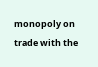monopoly on trade with the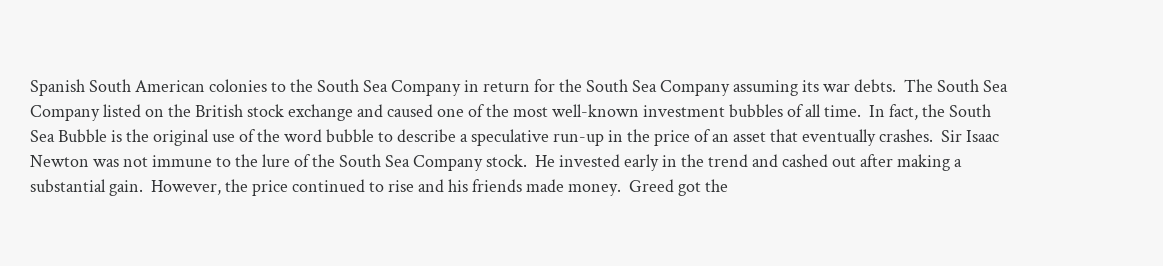Spanish South American colonies to the South Sea Company in return for the South Sea Company assuming its war debts.  The South Sea Company listed on the British stock exchange and caused one of the most well-known investment bubbles of all time.  In fact, the South Sea Bubble is the original use of the word bubble to describe a speculative run-up in the price of an asset that eventually crashes.  Sir Isaac Newton was not immune to the lure of the South Sea Company stock.  He invested early in the trend and cashed out after making a substantial gain.  However, the price continued to rise and his friends made money.  Greed got the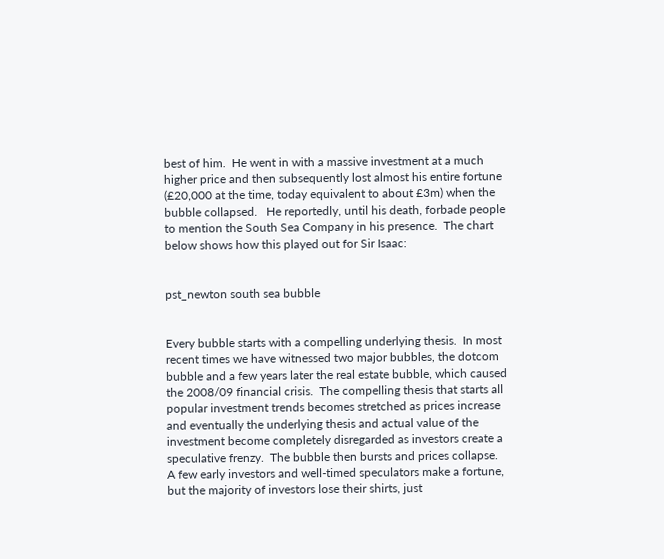best of him.  He went in with a massive investment at a much higher price and then subsequently lost almost his entire fortune (£20,000 at the time, today equivalent to about £3m) when the bubble collapsed.   He reportedly, until his death, forbade people to mention the South Sea Company in his presence.  The chart below shows how this played out for Sir Isaac:


pst_newton south sea bubble


Every bubble starts with a compelling underlying thesis.  In most recent times we have witnessed two major bubbles, the dotcom bubble and a few years later the real estate bubble, which caused the 2008/09 financial crisis.  The compelling thesis that starts all popular investment trends becomes stretched as prices increase and eventually the underlying thesis and actual value of the investment become completely disregarded as investors create a speculative frenzy.  The bubble then bursts and prices collapse.  A few early investors and well-timed speculators make a fortune, but the majority of investors lose their shirts, just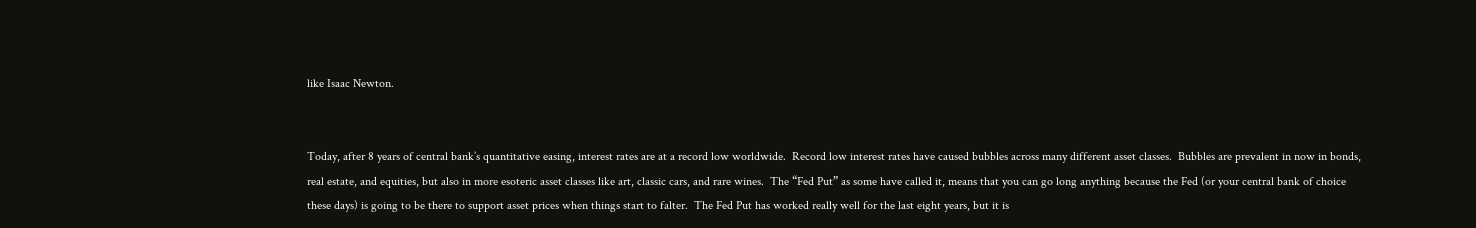like Isaac Newton.


Today, after 8 years of central bank’s quantitative easing, interest rates are at a record low worldwide.  Record low interest rates have caused bubbles across many different asset classes.  Bubbles are prevalent in now in bonds, real estate, and equities, but also in more esoteric asset classes like art, classic cars, and rare wines.  The “Fed Put” as some have called it, means that you can go long anything because the Fed (or your central bank of choice these days) is going to be there to support asset prices when things start to falter.  The Fed Put has worked really well for the last eight years, but it is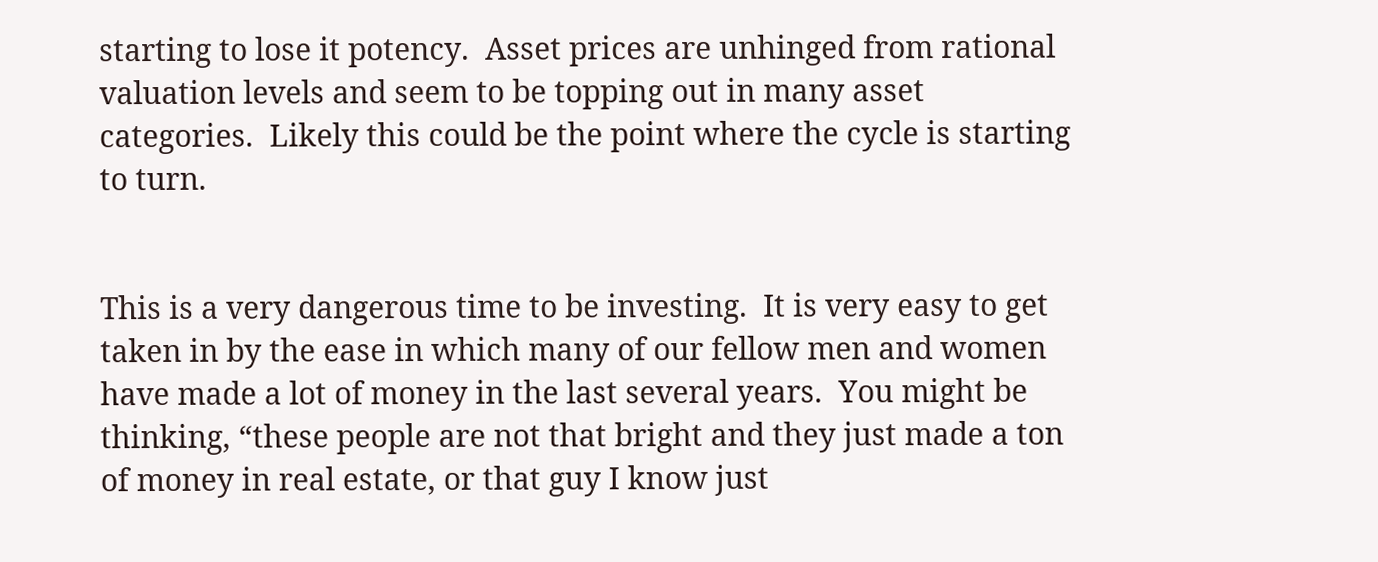starting to lose it potency.  Asset prices are unhinged from rational valuation levels and seem to be topping out in many asset categories.  Likely this could be the point where the cycle is starting to turn.


This is a very dangerous time to be investing.  It is very easy to get taken in by the ease in which many of our fellow men and women have made a lot of money in the last several years.  You might be thinking, “these people are not that bright and they just made a ton of money in real estate, or that guy I know just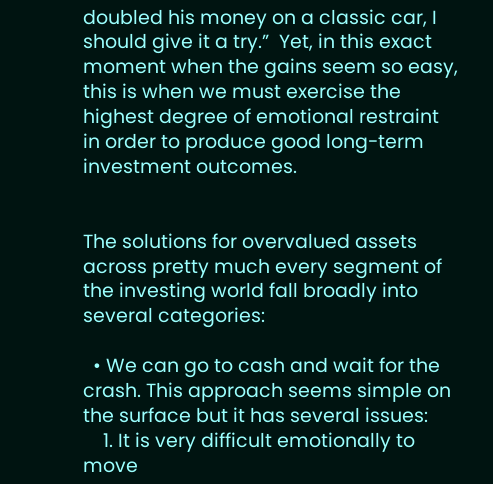doubled his money on a classic car, I should give it a try.”  Yet, in this exact moment when the gains seem so easy, this is when we must exercise the highest degree of emotional restraint in order to produce good long-term investment outcomes.


The solutions for overvalued assets across pretty much every segment of the investing world fall broadly into several categories:

  • We can go to cash and wait for the crash. This approach seems simple on the surface but it has several issues:
    1. It is very difficult emotionally to move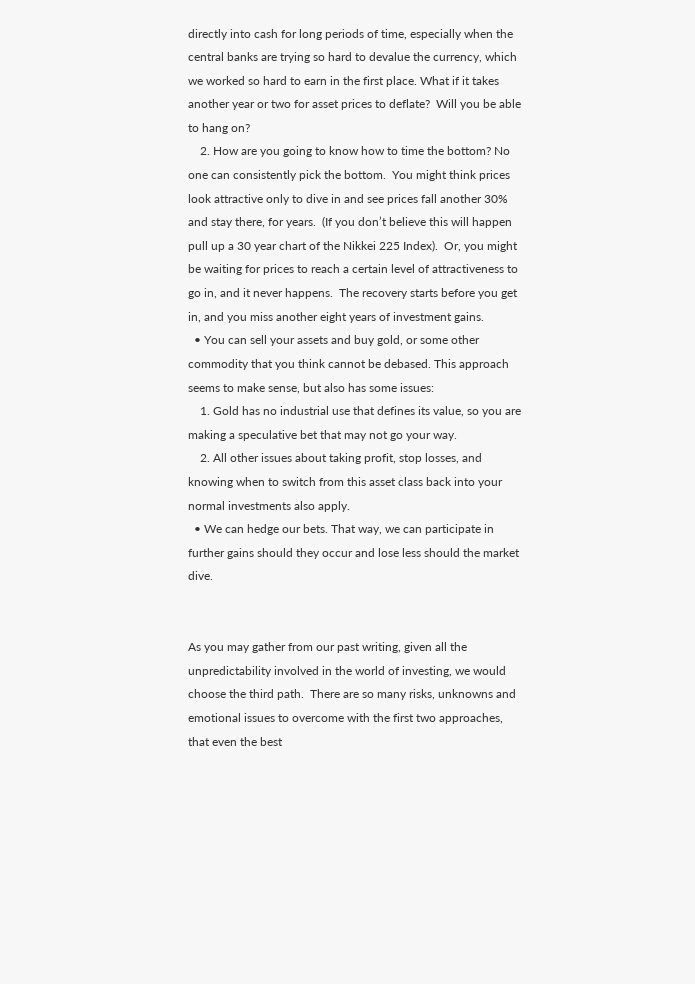directly into cash for long periods of time, especially when the central banks are trying so hard to devalue the currency, which we worked so hard to earn in the first place. What if it takes another year or two for asset prices to deflate?  Will you be able to hang on?
    2. How are you going to know how to time the bottom? No one can consistently pick the bottom.  You might think prices look attractive only to dive in and see prices fall another 30% and stay there, for years.  (If you don’t believe this will happen pull up a 30 year chart of the Nikkei 225 Index).  Or, you might be waiting for prices to reach a certain level of attractiveness to go in, and it never happens.  The recovery starts before you get in, and you miss another eight years of investment gains.
  • You can sell your assets and buy gold, or some other commodity that you think cannot be debased. This approach seems to make sense, but also has some issues:
    1. Gold has no industrial use that defines its value, so you are making a speculative bet that may not go your way.
    2. All other issues about taking profit, stop losses, and knowing when to switch from this asset class back into your normal investments also apply.
  • We can hedge our bets. That way, we can participate in further gains should they occur and lose less should the market dive.


As you may gather from our past writing, given all the unpredictability involved in the world of investing, we would choose the third path.  There are so many risks, unknowns and emotional issues to overcome with the first two approaches, that even the best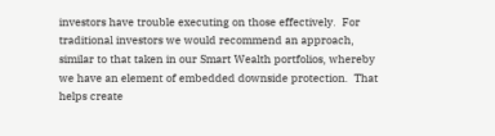investors have trouble executing on those effectively.  For traditional investors we would recommend an approach, similar to that taken in our Smart Wealth portfolios, whereby we have an element of embedded downside protection.  That helps create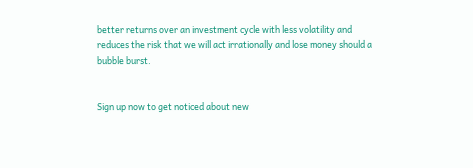better returns over an investment cycle with less volatility and reduces the risk that we will act irrationally and lose money should a bubble burst.


Sign up now to get noticed about new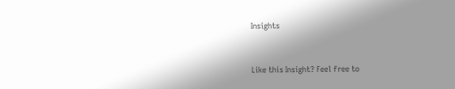Insights


Like this Insight? Feel free to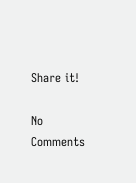Share it!

No Comments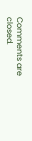Comments are closed.